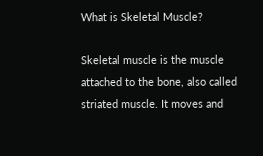What is Skeletal Muscle?

Skeletal muscle is the muscle attached to the bone, also called striated muscle. It moves and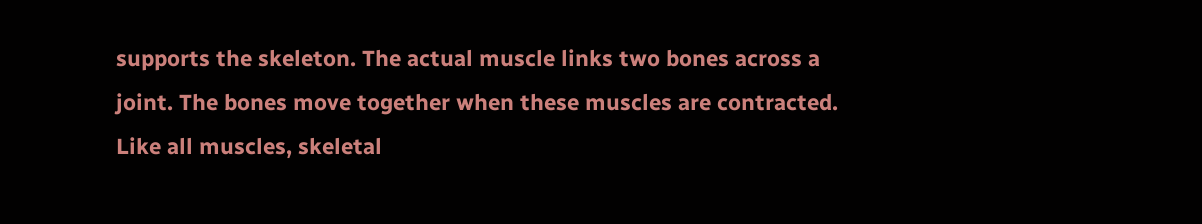supports the skeleton. The actual muscle links two bones across a joint. The bones move together when these muscles are contracted. Like all muscles, skeletal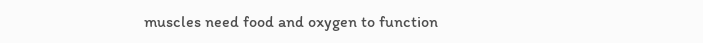muscles need food and oxygen to function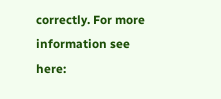correctly. For more information see here: